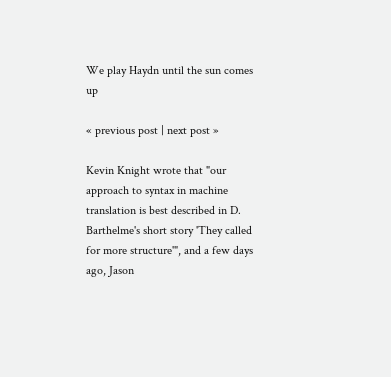We play Haydn until the sun comes up

« previous post | next post »

Kevin Knight wrote that "our approach to syntax in machine translation is best described in D. Barthelme's short story 'They called for more structure'", and a few days ago, Jason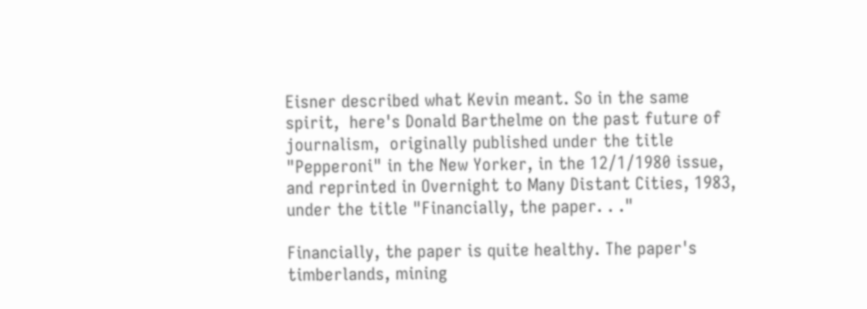Eisner described what Kevin meant. So in the same spirit,  here's Donald Barthelme on the past future of journalism,  originally published under the title "Pepperoni" in the New Yorker, in the 12/1/1980 issue, and reprinted in Overnight to Many Distant Cities, 1983, under the title "Financially, the paper. . ."

Financially, the paper is quite healthy. The paper's timberlands, mining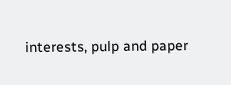interests, pulp and paper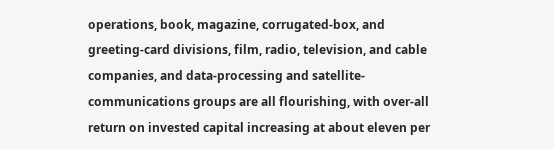operations, book, magazine, corrugated-box, and greeting-card divisions, film, radio, television, and cable companies, and data-processing and satellite-communications groups are all flourishing, with over-all return on invested capital increasing at about eleven per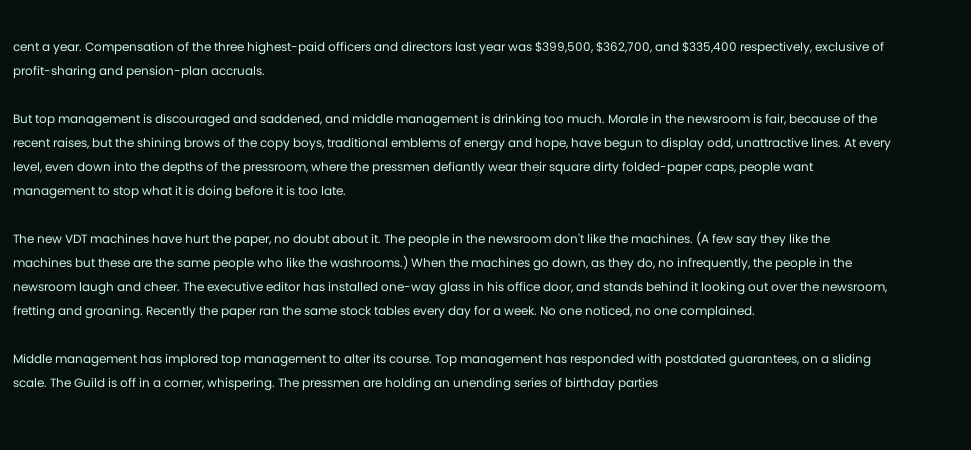cent a year. Compensation of the three highest-paid officers and directors last year was $399,500, $362,700, and $335,400 respectively, exclusive of profit-sharing and pension-plan accruals.

But top management is discouraged and saddened, and middle management is drinking too much. Morale in the newsroom is fair, because of the recent raises, but the shining brows of the copy boys, traditional emblems of energy and hope, have begun to display odd, unattractive lines. At every level, even down into the depths of the pressroom, where the pressmen defiantly wear their square dirty folded-paper caps, people want management to stop what it is doing before it is too late.

The new VDT machines have hurt the paper, no doubt about it. The people in the newsroom don't like the machines. (A few say they like the machines but these are the same people who like the washrooms.) When the machines go down, as they do, no infrequently, the people in the newsroom laugh and cheer. The executive editor has installed one-way glass in his office door, and stands behind it looking out over the newsroom, fretting and groaning. Recently the paper ran the same stock tables every day for a week. No one noticed, no one complained.

Middle management has implored top management to alter its course. Top management has responded with postdated guarantees, on a sliding scale. The Guild is off in a corner, whispering. The pressmen are holding an unending series of birthday parties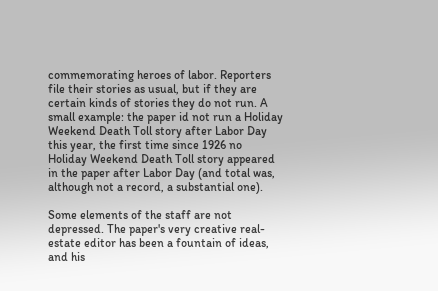commemorating heroes of labor. Reporters file their stories as usual, but if they are certain kinds of stories they do not run. A small example: the paper id not run a Holiday Weekend Death Toll story after Labor Day this year, the first time since 1926 no Holiday Weekend Death Toll story appeared in the paper after Labor Day (and total was, although not a record, a substantial one).

Some elements of the staff are not depressed. The paper's very creative real-estate editor has been a fountain of ideas, and his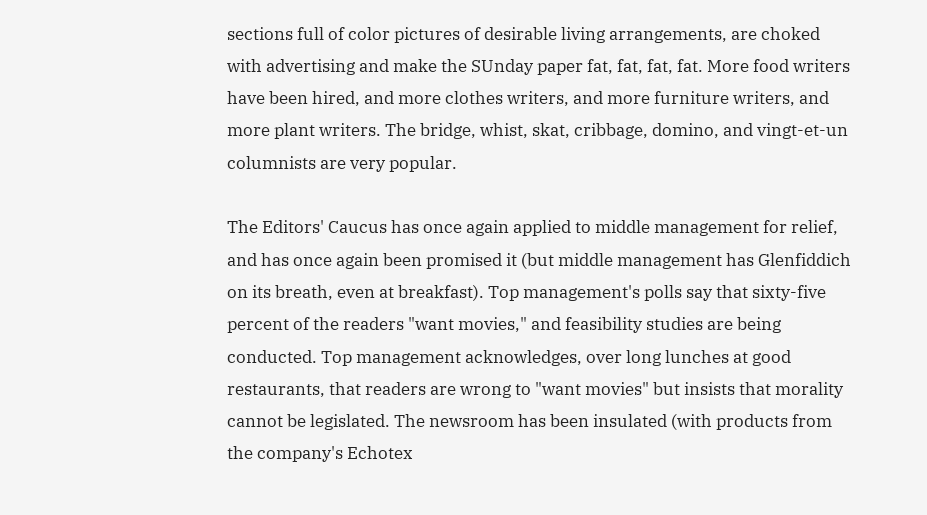sections full of color pictures of desirable living arrangements, are choked with advertising and make the SUnday paper fat, fat, fat, fat. More food writers have been hired, and more clothes writers, and more furniture writers, and more plant writers. The bridge, whist, skat, cribbage, domino, and vingt-et-un columnists are very popular.

The Editors' Caucus has once again applied to middle management for relief, and has once again been promised it (but middle management has Glenfiddich on its breath, even at breakfast). Top management's polls say that sixty-five percent of the readers "want movies," and feasibility studies are being conducted. Top management acknowledges, over long lunches at good restaurants, that readers are wrong to "want movies" but insists that morality cannot be legislated. The newsroom has been insulated (with products from the company's Echotex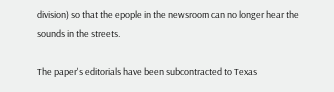division) so that the epople in the newsroom can no longer hear the sounds in the streets.

The paper's editorials have been subcontracted to Texas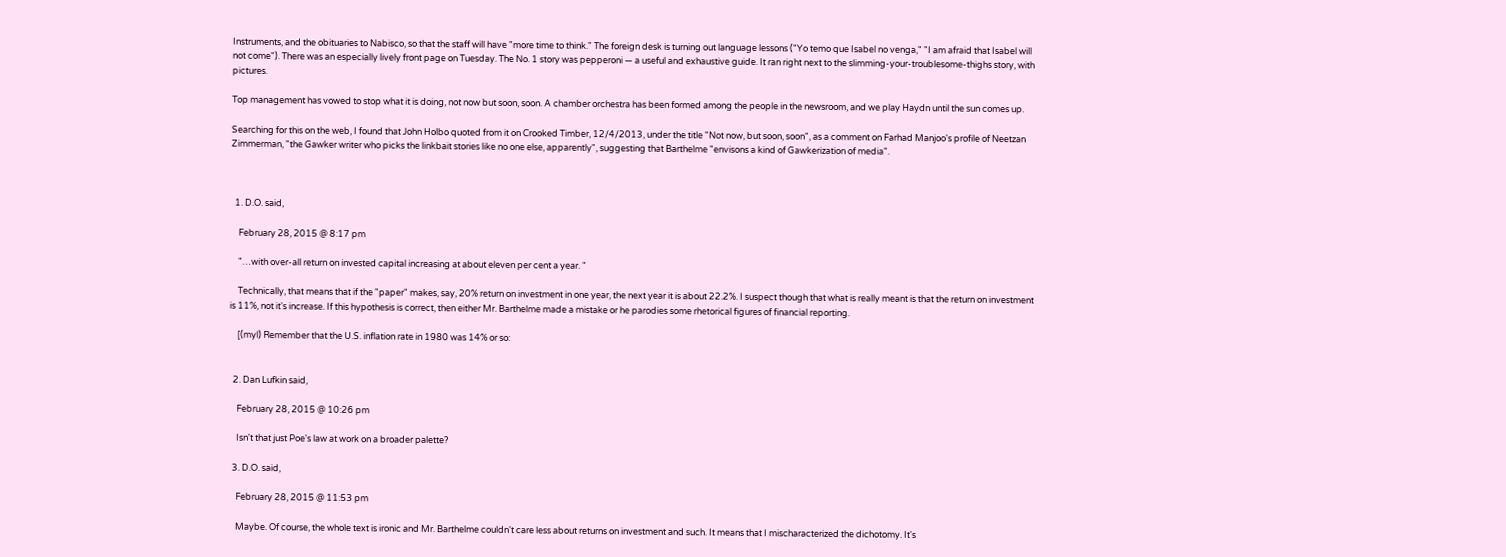Instruments, and the obituaries to Nabisco, so that the staff will have "more time to think." The foreign desk is turning out language lessons ("Yo temo que Isabel no venga," "I am afraid that Isabel will not come"). There was an especially lively front page on Tuesday. The No. 1 story was pepperoni — a useful and exhaustive guide. It ran right next to the slimming-your-troublesome-thighs story, with pictures.

Top management has vowed to stop what it is doing, not now but soon, soon. A chamber orchestra has been formed among the people in the newsroom, and we play Haydn until the sun comes up.

Searching for this on the web, I found that John Holbo quoted from it on Crooked Timber, 12/4/2013, under the title "Not now, but soon, soon", as a comment on Farhad Manjoo's profile of Neetzan Zimmerman, "the Gawker writer who picks the linkbait stories like no one else, apparently", suggesting that Barthelme "envisons a kind of Gawkerization of media".



  1. D.O. said,

    February 28, 2015 @ 8:17 pm

    "…with over-all return on invested capital increasing at about eleven per cent a year. "

    Technically, that means that if the "paper" makes, say, 20% return on investment in one year, the next year it is about 22.2%. I suspect though that what is really meant is that the return on investment is 11%, not it's increase. If this hypothesis is correct, then either Mr. Barthelme made a mistake or he parodies some rhetorical figures of financial reporting.

    [(myl) Remember that the U.S. inflation rate in 1980 was 14% or so:


  2. Dan Lufkin said,

    February 28, 2015 @ 10:26 pm

    Isn't that just Poe's law at work on a broader palette?

  3. D.O. said,

    February 28, 2015 @ 11:53 pm

    Maybe. Of course, the whole text is ironic and Mr. Barthelme couldn't care less about returns on investment and such. It means that I mischaracterized the dichotomy. It's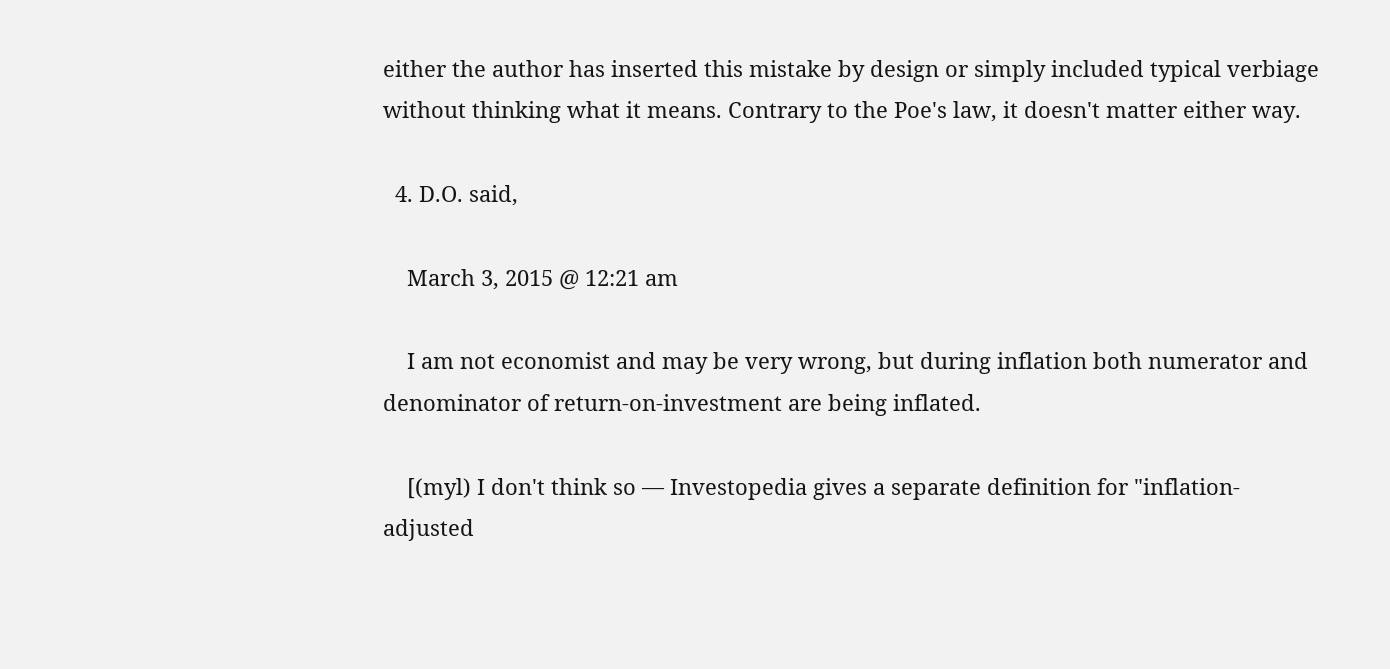either the author has inserted this mistake by design or simply included typical verbiage without thinking what it means. Contrary to the Poe's law, it doesn't matter either way.

  4. D.O. said,

    March 3, 2015 @ 12:21 am

    I am not economist and may be very wrong, but during inflation both numerator and denominator of return-on-investment are being inflated.

    [(myl) I don't think so — Investopedia gives a separate definition for "inflation-adjusted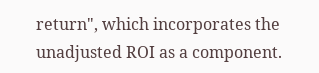return", which incorporates the unadjusted ROI as a component.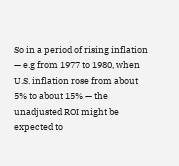So in a period of rising inflation — e.g from 1977 to 1980, when U.S. inflation rose from about 5% to about 15% — the unadjusted ROI might be expected to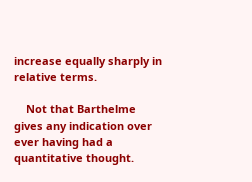increase equally sharply in relative terms.

    Not that Barthelme gives any indication over ever having had a quantitative thought.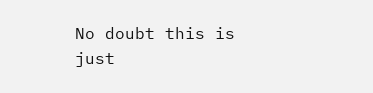No doubt this is just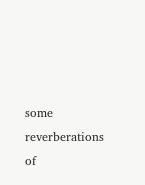some reverberations of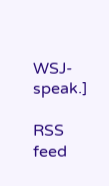WSJ-speak.]

RSS feed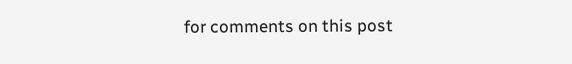for comments on this post